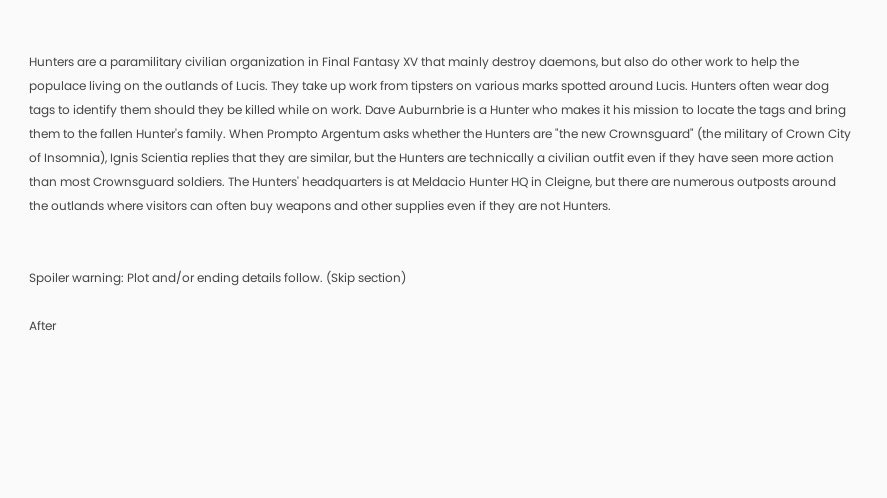Hunters are a paramilitary civilian organization in Final Fantasy XV that mainly destroy daemons, but also do other work to help the populace living on the outlands of Lucis. They take up work from tipsters on various marks spotted around Lucis. Hunters often wear dog tags to identify them should they be killed while on work. Dave Auburnbrie is a Hunter who makes it his mission to locate the tags and bring them to the fallen Hunter's family. When Prompto Argentum asks whether the Hunters are "the new Crownsguard" (the military of Crown City of Insomnia), Ignis Scientia replies that they are similar, but the Hunters are technically a civilian outfit even if they have seen more action than most Crownsguard soldiers. The Hunters' headquarters is at Meldacio Hunter HQ in Cleigne, but there are numerous outposts around the outlands where visitors can often buy weapons and other supplies even if they are not Hunters.


Spoiler warning: Plot and/or ending details follow. (Skip section)

After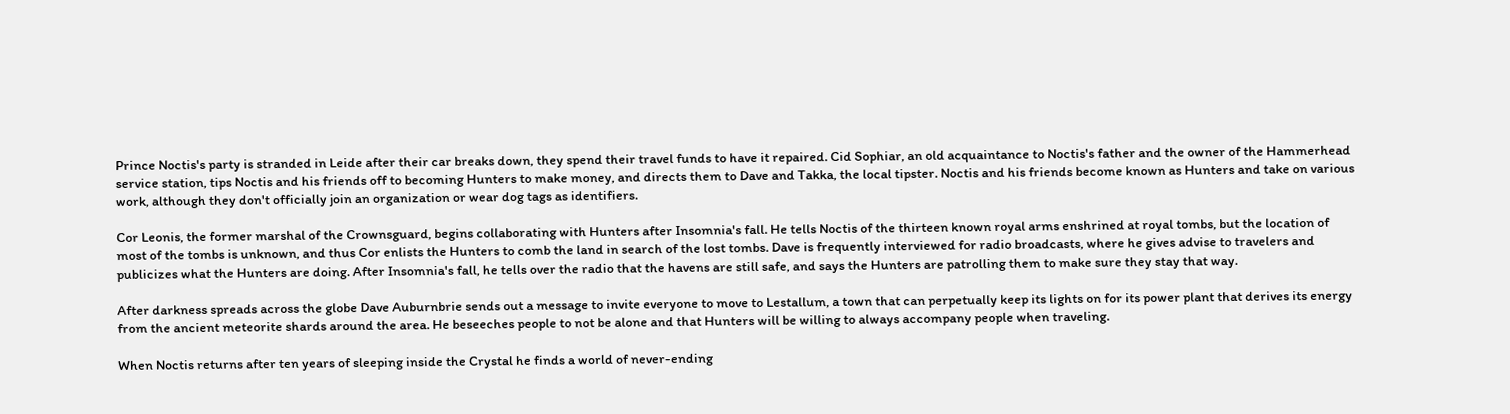Prince Noctis's party is stranded in Leide after their car breaks down, they spend their travel funds to have it repaired. Cid Sophiar, an old acquaintance to Noctis's father and the owner of the Hammerhead service station, tips Noctis and his friends off to becoming Hunters to make money, and directs them to Dave and Takka, the local tipster. Noctis and his friends become known as Hunters and take on various work, although they don't officially join an organization or wear dog tags as identifiers.

Cor Leonis, the former marshal of the Crownsguard, begins collaborating with Hunters after Insomnia's fall. He tells Noctis of the thirteen known royal arms enshrined at royal tombs, but the location of most of the tombs is unknown, and thus Cor enlists the Hunters to comb the land in search of the lost tombs. Dave is frequently interviewed for radio broadcasts, where he gives advise to travelers and publicizes what the Hunters are doing. After Insomnia's fall, he tells over the radio that the havens are still safe, and says the Hunters are patrolling them to make sure they stay that way.

After darkness spreads across the globe Dave Auburnbrie sends out a message to invite everyone to move to Lestallum, a town that can perpetually keep its lights on for its power plant that derives its energy from the ancient meteorite shards around the area. He beseeches people to not be alone and that Hunters will be willing to always accompany people when traveling.

When Noctis returns after ten years of sleeping inside the Crystal he finds a world of never-ending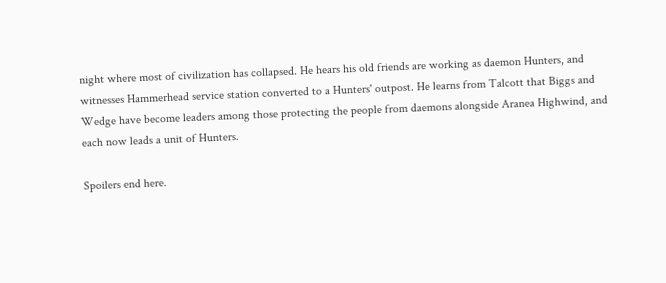night where most of civilization has collapsed. He hears his old friends are working as daemon Hunters, and witnesses Hammerhead service station converted to a Hunters' outpost. He learns from Talcott that Biggs and Wedge have become leaders among those protecting the people from daemons alongside Aranea Highwind, and each now leads a unit of Hunters.

Spoilers end here.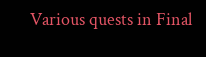Various quests in Final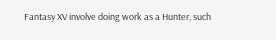Fantasy XV involve doing work as a Hunter, such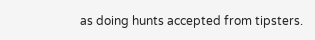as doing hunts accepted from tipsters.